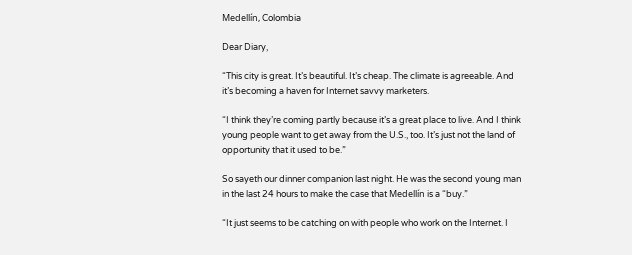Medellín, Colombia

Dear Diary,

“This city is great. It’s beautiful. It’s cheap. The climate is agreeable. And it’s becoming a haven for Internet savvy marketers.

“I think they’re coming partly because it’s a great place to live. And I think young people want to get away from the U.S., too. It’s just not the land of opportunity that it used to be.”

So sayeth our dinner companion last night. He was the second young man in the last 24 hours to make the case that Medellín is a “buy.”

“It just seems to be catching on with people who work on the Internet. I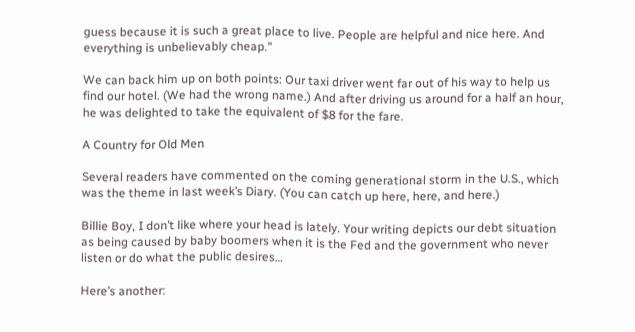guess because it is such a great place to live. People are helpful and nice here. And everything is unbelievably cheap.”

We can back him up on both points: Our taxi driver went far out of his way to help us find our hotel. (We had the wrong name.) And after driving us around for a half an hour, he was delighted to take the equivalent of $8 for the fare.

A Country for Old Men

Several readers have commented on the coming generational storm in the U.S., which was the theme in last week’s Diary. (You can catch up here, here, and here.)

Billie Boy, I don’t like where your head is lately. Your writing depicts our debt situation as being caused by baby boomers when it is the Fed and the government who never listen or do what the public desires…

Here’s another: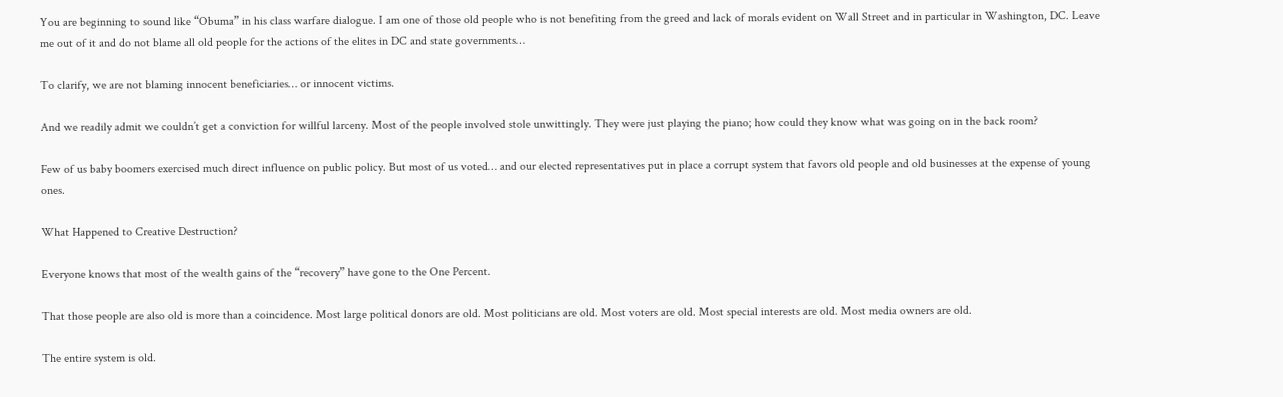You are beginning to sound like “Obuma” in his class warfare dialogue. I am one of those old people who is not benefiting from the greed and lack of morals evident on Wall Street and in particular in Washington, DC. Leave me out of it and do not blame all old people for the actions of the elites in DC and state governments…

To clarify, we are not blaming innocent beneficiaries… or innocent victims.

And we readily admit we couldn’t get a conviction for willful larceny. Most of the people involved stole unwittingly. They were just playing the piano; how could they know what was going on in the back room?

Few of us baby boomers exercised much direct influence on public policy. But most of us voted… and our elected representatives put in place a corrupt system that favors old people and old businesses at the expense of young ones.

What Happened to Creative Destruction?

Everyone knows that most of the wealth gains of the “recovery” have gone to the One Percent.

That those people are also old is more than a coincidence. Most large political donors are old. Most politicians are old. Most voters are old. Most special interests are old. Most media owners are old.

The entire system is old.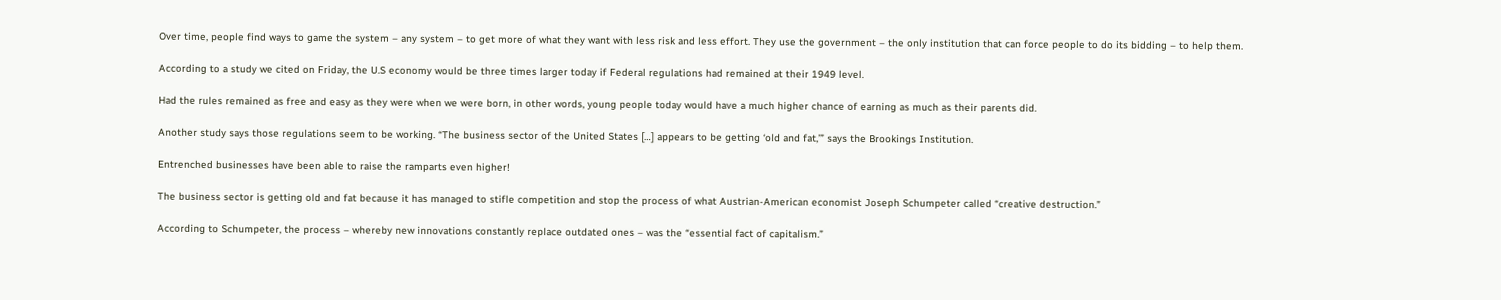Over time, people find ways to game the system – any system – to get more of what they want with less risk and less effort. They use the government – the only institution that can force people to do its bidding – to help them.

According to a study we cited on Friday, the U.S economy would be three times larger today if Federal regulations had remained at their 1949 level.

Had the rules remained as free and easy as they were when we were born, in other words, young people today would have a much higher chance of earning as much as their parents did.

Another study says those regulations seem to be working. “The business sector of the United States […] appears to be getting ‘old and fat,’” says the Brookings Institution.

Entrenched businesses have been able to raise the ramparts even higher!

The business sector is getting old and fat because it has managed to stifle competition and stop the process of what Austrian-American economist Joseph Schumpeter called “creative destruction.”

According to Schumpeter, the process – whereby new innovations constantly replace outdated ones – was the “essential fact of capitalism.”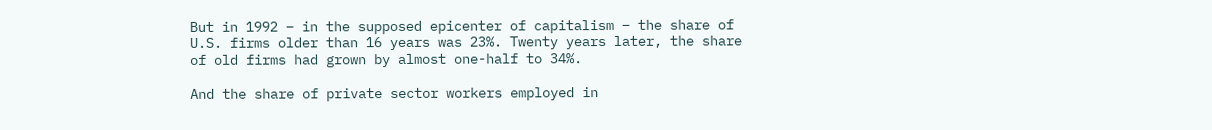But in 1992 – in the supposed epicenter of capitalism – the share of U.S. firms older than 16 years was 23%. Twenty years later, the share of old firms had grown by almost one-half to 34%.

And the share of private sector workers employed in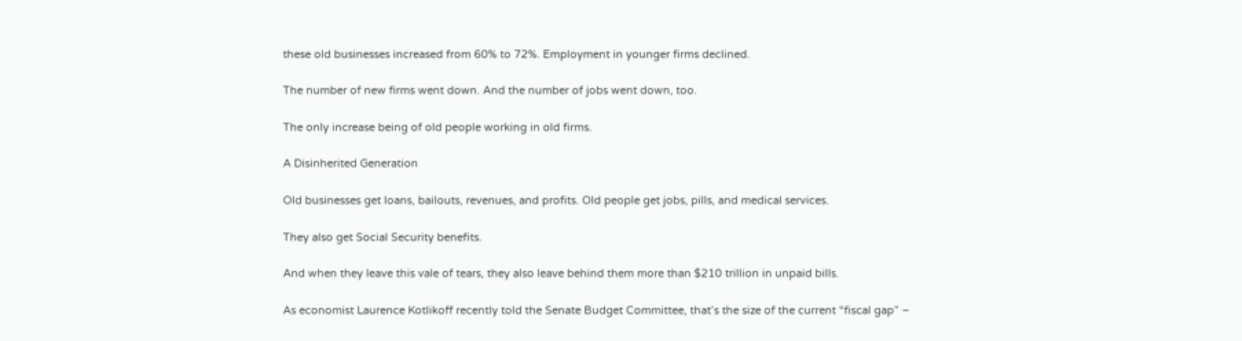these old businesses increased from 60% to 72%. Employment in younger firms declined.

The number of new firms went down. And the number of jobs went down, too.

The only increase being of old people working in old firms.

A Disinherited Generation

Old businesses get loans, bailouts, revenues, and profits. Old people get jobs, pills, and medical services.

They also get Social Security benefits.

And when they leave this vale of tears, they also leave behind them more than $210 trillion in unpaid bills.

As economist Laurence Kotlikoff recently told the Senate Budget Committee, that’s the size of the current “fiscal gap” –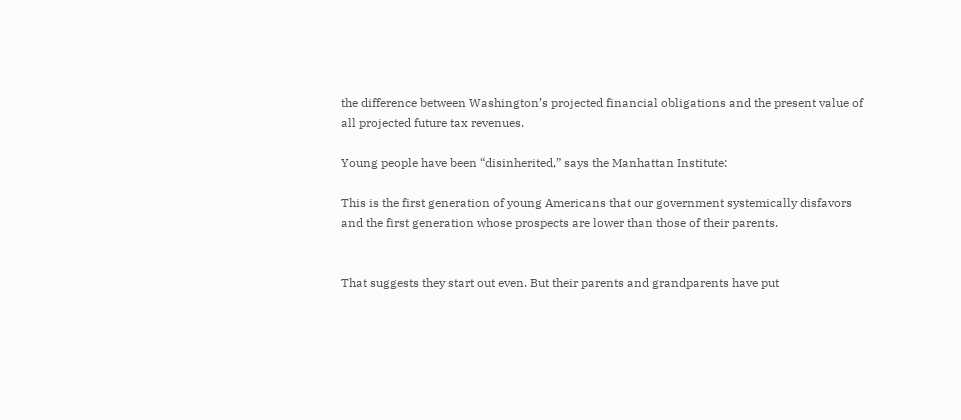the difference between Washington’s projected financial obligations and the present value of all projected future tax revenues.

Young people have been “disinherited,” says the Manhattan Institute:

This is the first generation of young Americans that our government systemically disfavors and the first generation whose prospects are lower than those of their parents.


That suggests they start out even. But their parents and grandparents have put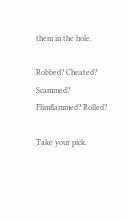them in the hole.

Robbed? Cheated? Scammed? Flimflammed? Rolled?

Take your pick.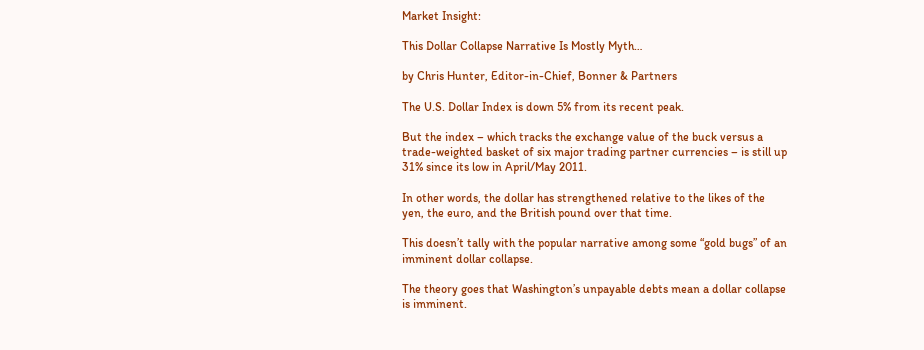Market Insight:

This Dollar Collapse Narrative Is Mostly Myth…

by Chris Hunter, Editor-in-Chief, Bonner & Partners

The U.S. Dollar Index is down 5% from its recent peak.

But the index – which tracks the exchange value of the buck versus a trade-weighted basket of six major trading partner currencies – is still up 31% since its low in April/May 2011.

In other words, the dollar has strengthened relative to the likes of the yen, the euro, and the British pound over that time.

This doesn’t tally with the popular narrative among some “gold bugs” of an imminent dollar collapse.

The theory goes that Washington’s unpayable debts mean a dollar collapse is imminent.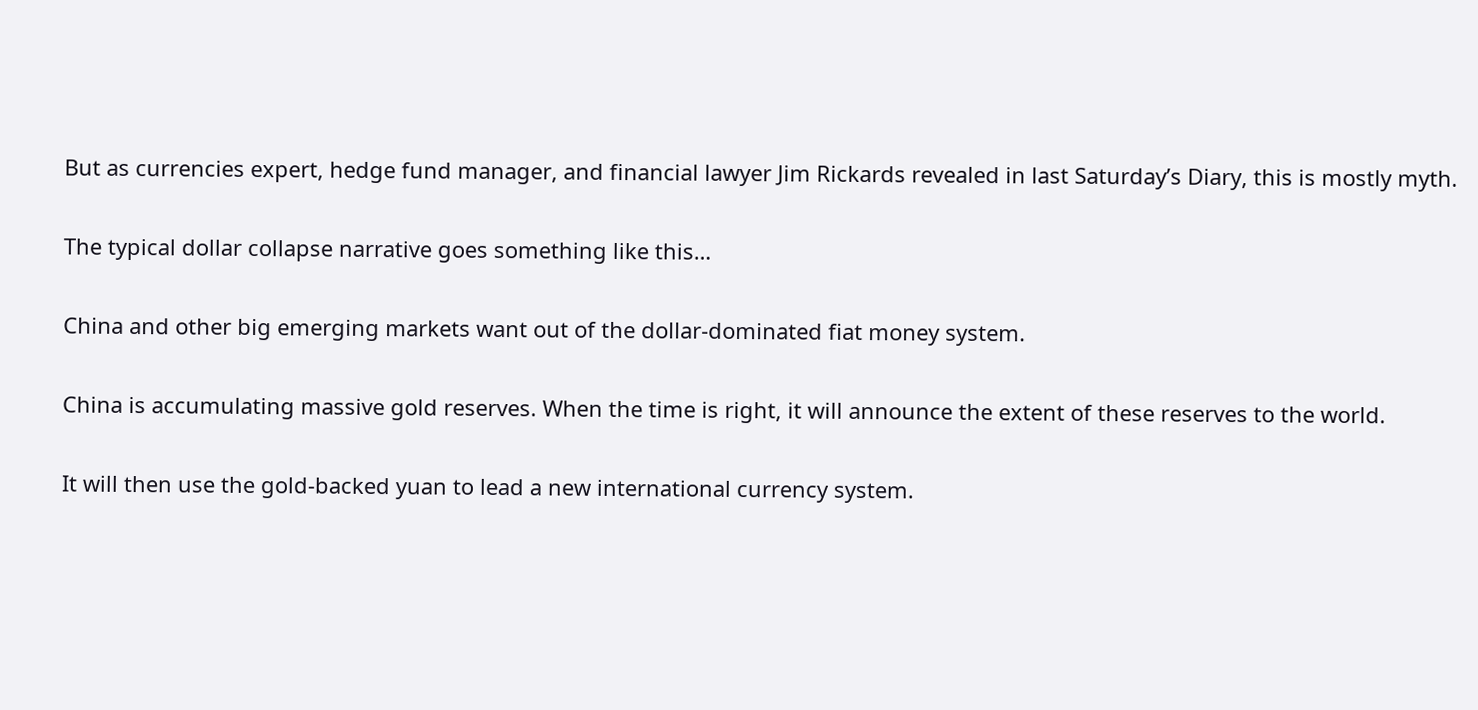But as currencies expert, hedge fund manager, and financial lawyer Jim Rickards revealed in last Saturday’s Diary, this is mostly myth.

The typical dollar collapse narrative goes something like this…

China and other big emerging markets want out of the dollar-dominated fiat money system.

China is accumulating massive gold reserves. When the time is right, it will announce the extent of these reserves to the world.

It will then use the gold-backed yuan to lead a new international currency system.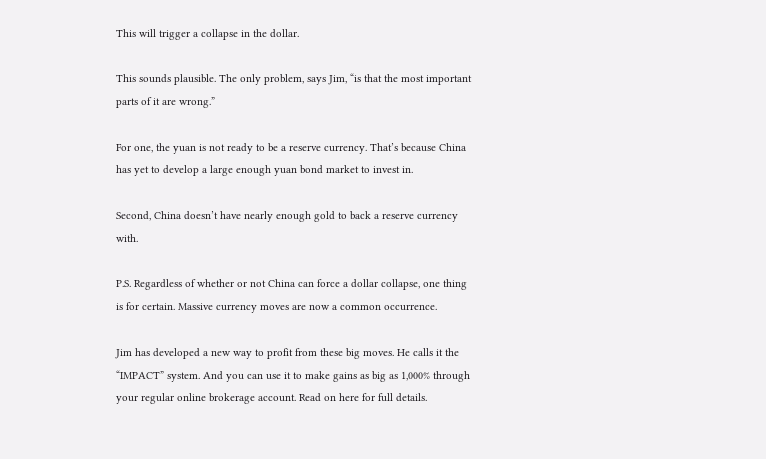This will trigger a collapse in the dollar.

This sounds plausible. The only problem, says Jim, “is that the most important parts of it are wrong.”

For one, the yuan is not ready to be a reserve currency. That’s because China has yet to develop a large enough yuan bond market to invest in.

Second, China doesn’t have nearly enough gold to back a reserve currency with.

P.S. Regardless of whether or not China can force a dollar collapse, one thing is for certain. Massive currency moves are now a common occurrence.

Jim has developed a new way to profit from these big moves. He calls it the “IMPACT” system. And you can use it to make gains as big as 1,000% through your regular online brokerage account. Read on here for full details.